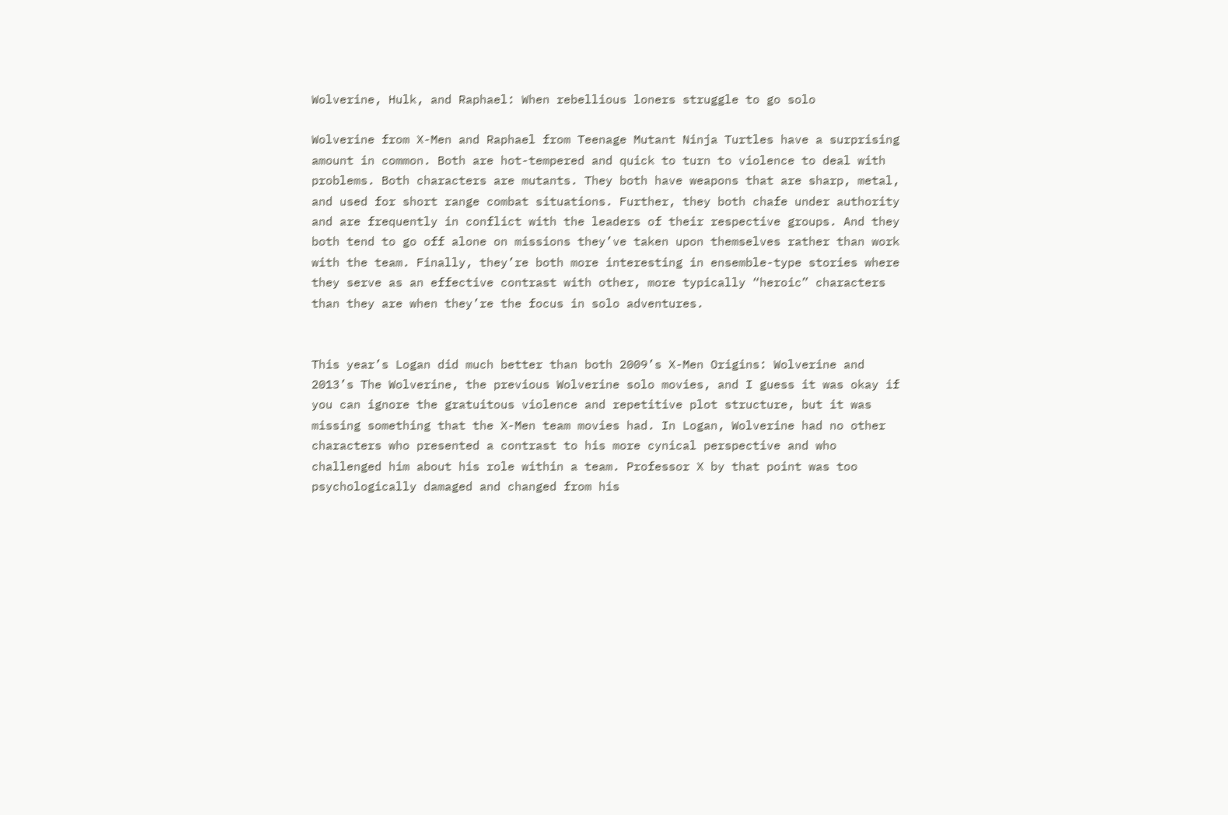Wolverine, Hulk, and Raphael: When rebellious loners struggle to go solo

Wolverine from X-Men and Raphael from Teenage Mutant Ninja Turtles have a surprising amount in common. Both are hot-tempered and quick to turn to violence to deal with problems. Both characters are mutants. They both have weapons that are sharp, metal, and used for short range combat situations. Further, they both chafe under authority and are frequently in conflict with the leaders of their respective groups. And they both tend to go off alone on missions they’ve taken upon themselves rather than work with the team. Finally, they’re both more interesting in ensemble-type stories where they serve as an effective contrast with other, more typically “heroic” characters than they are when they’re the focus in solo adventures.


This year’s Logan did much better than both 2009’s X-Men Origins: Wolverine and 2013’s The Wolverine, the previous Wolverine solo movies, and I guess it was okay if you can ignore the gratuitous violence and repetitive plot structure, but it was missing something that the X-Men team movies had. In Logan, Wolverine had no other characters who presented a contrast to his more cynical perspective and who challenged him about his role within a team. Professor X by that point was too psychologically damaged and changed from his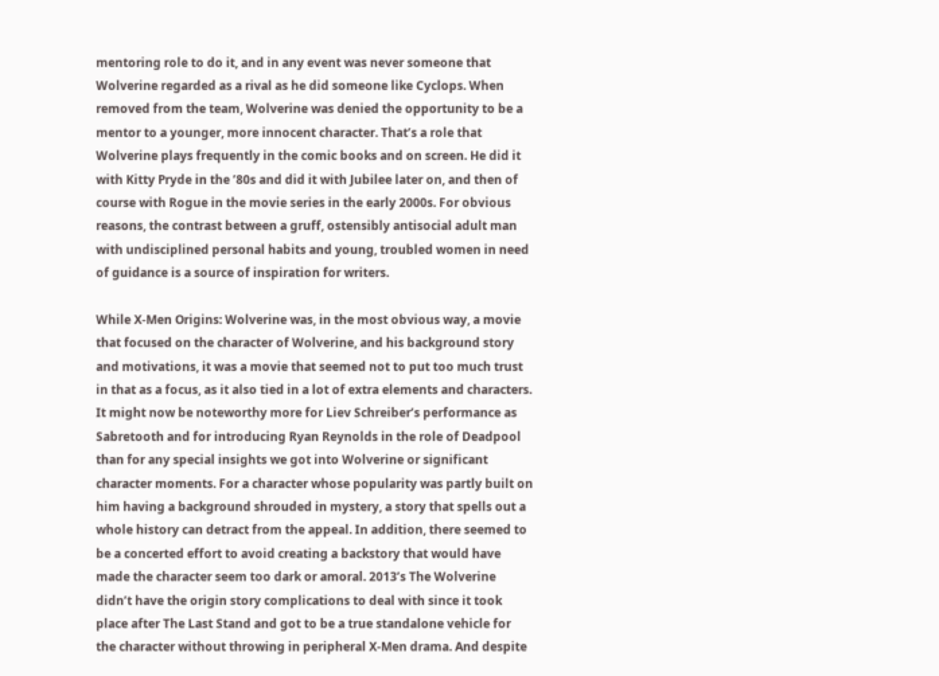mentoring role to do it, and in any event was never someone that Wolverine regarded as a rival as he did someone like Cyclops. When removed from the team, Wolverine was denied the opportunity to be a mentor to a younger, more innocent character. That’s a role that Wolverine plays frequently in the comic books and on screen. He did it with Kitty Pryde in the ’80s and did it with Jubilee later on, and then of course with Rogue in the movie series in the early 2000s. For obvious reasons, the contrast between a gruff, ostensibly antisocial adult man with undisciplined personal habits and young, troubled women in need of guidance is a source of inspiration for writers.

While X-Men Origins: Wolverine was, in the most obvious way, a movie that focused on the character of Wolverine, and his background story and motivations, it was a movie that seemed not to put too much trust in that as a focus, as it also tied in a lot of extra elements and characters. It might now be noteworthy more for Liev Schreiber’s performance as Sabretooth and for introducing Ryan Reynolds in the role of Deadpool than for any special insights we got into Wolverine or significant character moments. For a character whose popularity was partly built on him having a background shrouded in mystery, a story that spells out a whole history can detract from the appeal. In addition, there seemed to be a concerted effort to avoid creating a backstory that would have made the character seem too dark or amoral. 2013’s The Wolverine didn’t have the origin story complications to deal with since it took place after The Last Stand and got to be a true standalone vehicle for the character without throwing in peripheral X-Men drama. And despite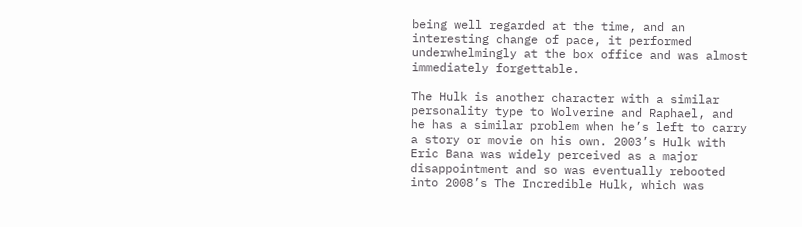being well regarded at the time, and an interesting change of pace, it performed underwhelmingly at the box office and was almost immediately forgettable.

The Hulk is another character with a similar personality type to Wolverine and Raphael, and he has a similar problem when he’s left to carry a story or movie on his own. 2003’s Hulk with Eric Bana was widely perceived as a major disappointment and so was eventually rebooted into 2008’s The Incredible Hulk, which was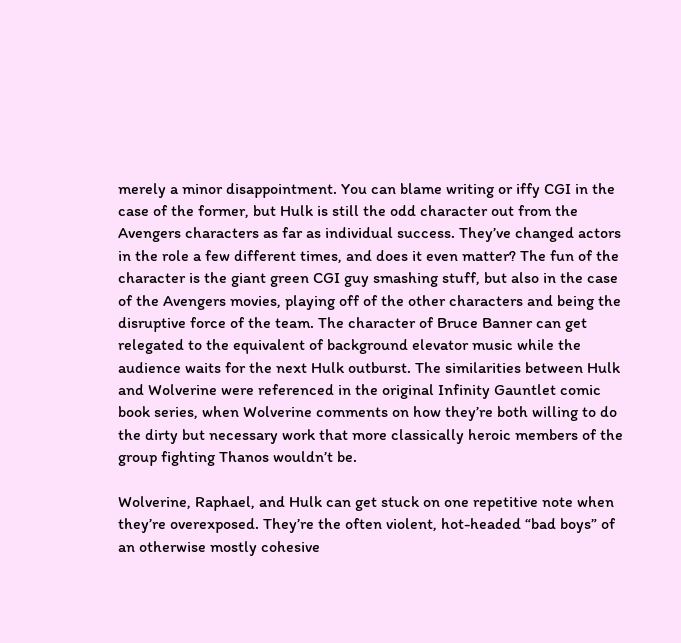merely a minor disappointment. You can blame writing or iffy CGI in the case of the former, but Hulk is still the odd character out from the Avengers characters as far as individual success. They’ve changed actors in the role a few different times, and does it even matter? The fun of the character is the giant green CGI guy smashing stuff, but also in the case of the Avengers movies, playing off of the other characters and being the disruptive force of the team. The character of Bruce Banner can get relegated to the equivalent of background elevator music while the audience waits for the next Hulk outburst. The similarities between Hulk and Wolverine were referenced in the original Infinity Gauntlet comic book series, when Wolverine comments on how they’re both willing to do the dirty but necessary work that more classically heroic members of the group fighting Thanos wouldn’t be.

Wolverine, Raphael, and Hulk can get stuck on one repetitive note when they’re overexposed. They’re the often violent, hot-headed “bad boys” of an otherwise mostly cohesive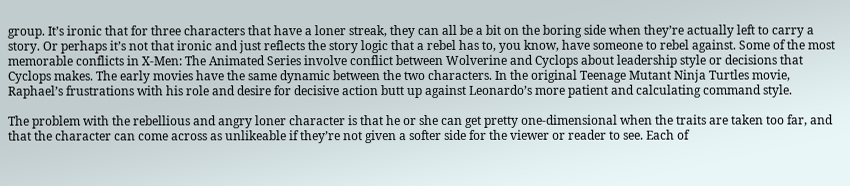group. It’s ironic that for three characters that have a loner streak, they can all be a bit on the boring side when they’re actually left to carry a story. Or perhaps it’s not that ironic and just reflects the story logic that a rebel has to, you know, have someone to rebel against. Some of the most memorable conflicts in X-Men: The Animated Series involve conflict between Wolverine and Cyclops about leadership style or decisions that Cyclops makes. The early movies have the same dynamic between the two characters. In the original Teenage Mutant Ninja Turtles movie, Raphael’s frustrations with his role and desire for decisive action butt up against Leonardo’s more patient and calculating command style.

The problem with the rebellious and angry loner character is that he or she can get pretty one-dimensional when the traits are taken too far, and that the character can come across as unlikeable if they’re not given a softer side for the viewer or reader to see. Each of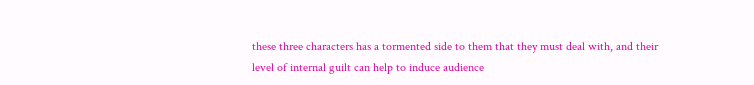these three characters has a tormented side to them that they must deal with, and their level of internal guilt can help to induce audience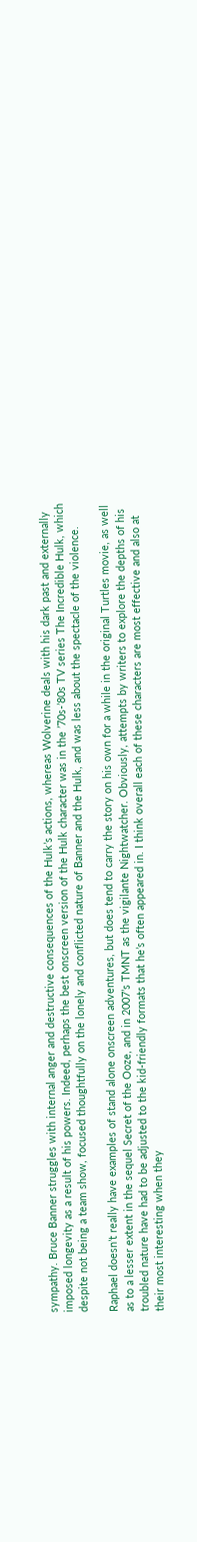sympathy. Bruce Banner struggles with internal anger and destructive consequences of the Hulk’s actions, whereas Wolverine deals with his dark past and externally imposed longevity as a result of his powers. Indeed, perhaps the best onscreen version of the Hulk character was in the ’70s-’80s TV series The Incredible Hulk, which despite not being a team show, focused thoughtfully on the lonely and conflicted nature of Banner and the Hulk, and was less about the spectacle of the violence.

Raphael doesn’t really have examples of stand alone onscreen adventures, but does tend to carry the story on his own for a while in the original Turtles movie, as well as to a lesser extent in the sequel Secret of the Ooze, and in 2007’s TMNT as the vigilante Nightwatcher. Obviously, attempts by writers to explore the depths of his troubled nature have had to be adjusted to the kid-friendly formats that he’s often appeared in. I think overall each of these characters are most effective and also at their most interesting when they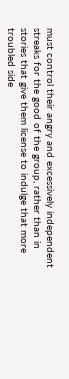must control their angry and excessively independent streaks for the good of the group, rather than in stories that give them license to indulge that more troubled side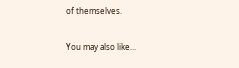of themselves.

You may also like...